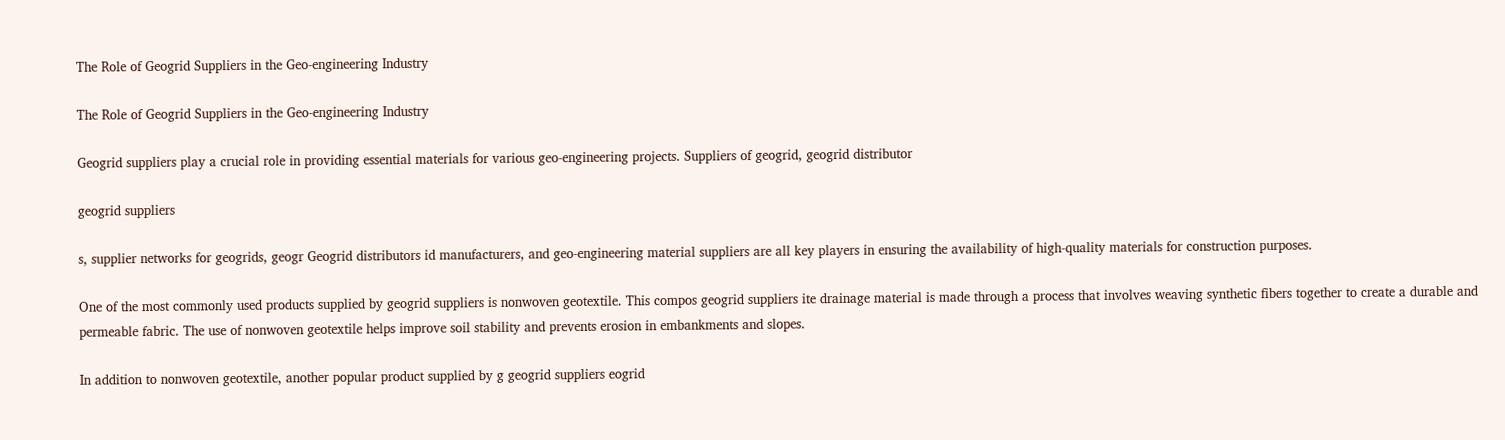The Role of Geogrid Suppliers in the Geo-engineering Industry

The Role of Geogrid Suppliers in the Geo-engineering Industry

Geogrid suppliers play a crucial role in providing essential materials for various geo-engineering projects. Suppliers of geogrid, geogrid distributor

geogrid suppliers

s, supplier networks for geogrids, geogr Geogrid distributors id manufacturers, and geo-engineering material suppliers are all key players in ensuring the availability of high-quality materials for construction purposes.

One of the most commonly used products supplied by geogrid suppliers is nonwoven geotextile. This compos geogrid suppliers ite drainage material is made through a process that involves weaving synthetic fibers together to create a durable and permeable fabric. The use of nonwoven geotextile helps improve soil stability and prevents erosion in embankments and slopes.

In addition to nonwoven geotextile, another popular product supplied by g geogrid suppliers eogrid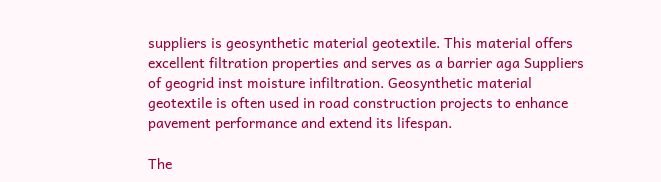suppliers is geosynthetic material geotextile. This material offers excellent filtration properties and serves as a barrier aga Suppliers of geogrid inst moisture infiltration. Geosynthetic material geotextile is often used in road construction projects to enhance pavement performance and extend its lifespan.

The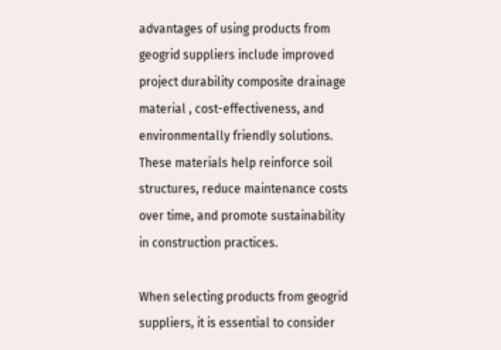advantages of using products from geogrid suppliers include improved project durability composite drainage material , cost-effectiveness, and environmentally friendly solutions. These materials help reinforce soil structures, reduce maintenance costs over time, and promote sustainability in construction practices.

When selecting products from geogrid suppliers, it is essential to consider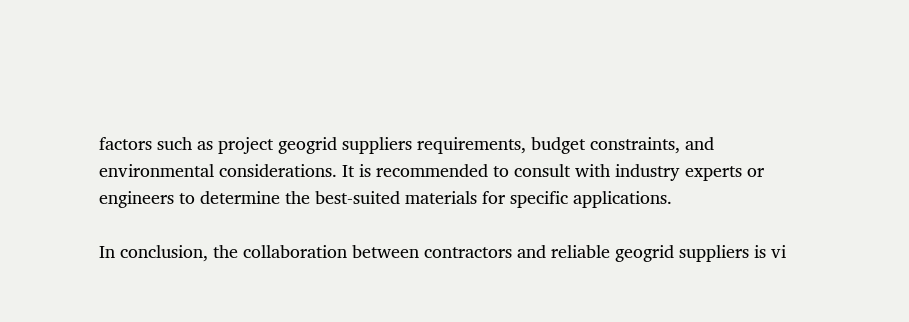factors such as project geogrid suppliers requirements, budget constraints, and environmental considerations. It is recommended to consult with industry experts or engineers to determine the best-suited materials for specific applications.

In conclusion, the collaboration between contractors and reliable geogrid suppliers is vi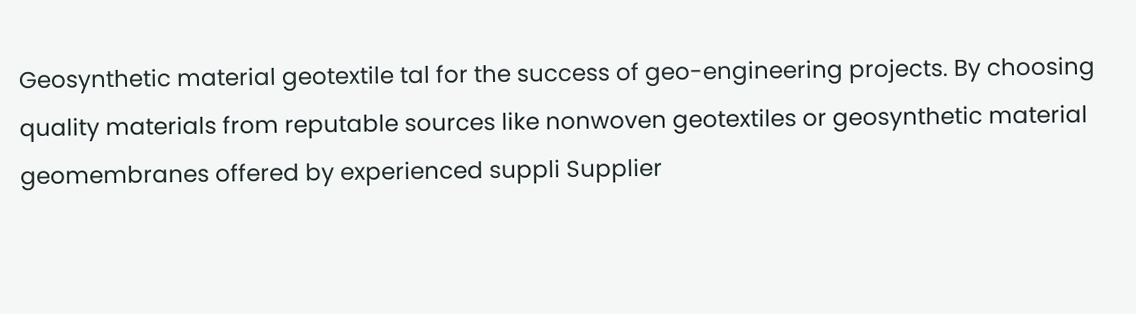Geosynthetic material geotextile tal for the success of geo-engineering projects. By choosing quality materials from reputable sources like nonwoven geotextiles or geosynthetic material geomembranes offered by experienced suppli Supplier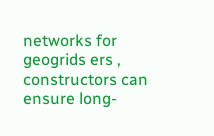networks for geogrids ers , constructors can ensure long-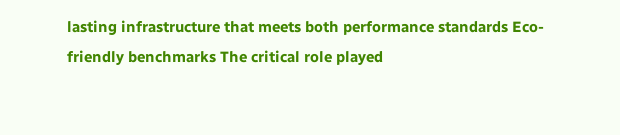lasting infrastructure that meets both performance standards Eco-friendly benchmarks The critical role played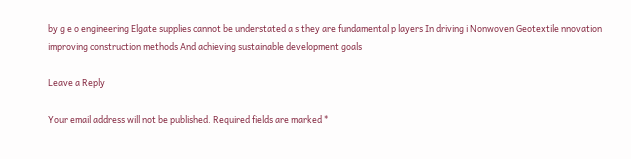by g e o engineering Elgate supplies cannot be understated a s they are fundamental p layers In driving i Nonwoven Geotextile nnovation improving construction methods And achieving sustainable development goals

Leave a Reply

Your email address will not be published. Required fields are marked *